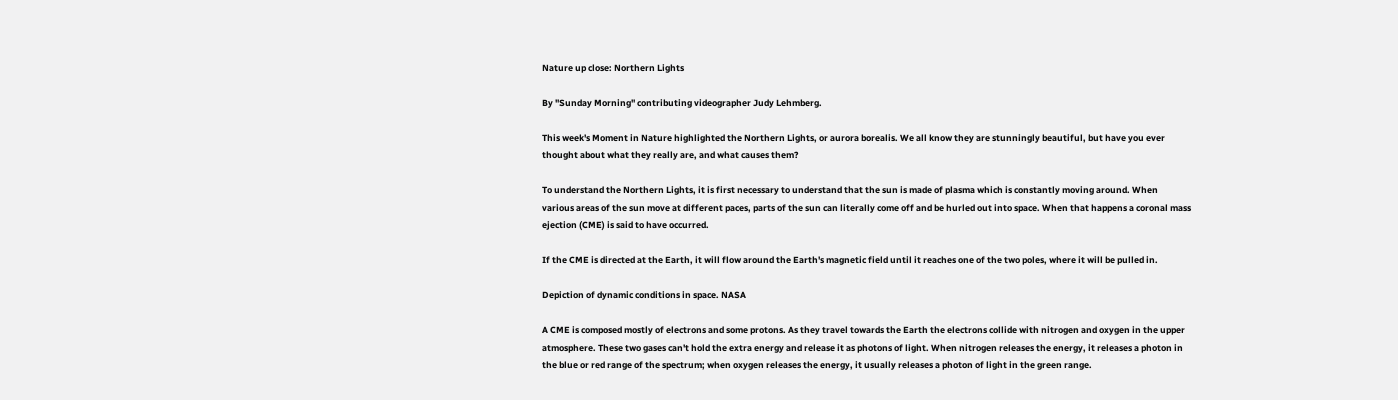Nature up close: Northern Lights

By "Sunday Morning" contributing videographer Judy Lehmberg.

This week's Moment in Nature highlighted the Northern Lights, or aurora borealis. We all know they are stunningly beautiful, but have you ever thought about what they really are, and what causes them?

To understand the Northern Lights, it is first necessary to understand that the sun is made of plasma which is constantly moving around. When various areas of the sun move at different paces, parts of the sun can literally come off and be hurled out into space. When that happens a coronal mass ejection (CME) is said to have occurred.

If the CME is directed at the Earth, it will flow around the Earth's magnetic field until it reaches one of the two poles, where it will be pulled in.

Depiction of dynamic conditions in space. NASA

A CME is composed mostly of electrons and some protons. As they travel towards the Earth the electrons collide with nitrogen and oxygen in the upper atmosphere. These two gases can't hold the extra energy and release it as photons of light. When nitrogen releases the energy, it releases a photon in the blue or red range of the spectrum; when oxygen releases the energy, it usually releases a photon of light in the green range.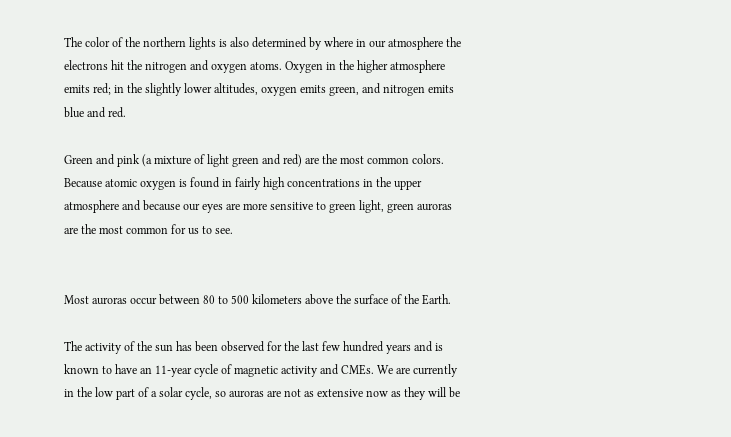The color of the northern lights is also determined by where in our atmosphere the electrons hit the nitrogen and oxygen atoms. Oxygen in the higher atmosphere emits red; in the slightly lower altitudes, oxygen emits green, and nitrogen emits blue and red.

Green and pink (a mixture of light green and red) are the most common colors. Because atomic oxygen is found in fairly high concentrations in the upper atmosphere and because our eyes are more sensitive to green light, green auroras are the most common for us to see.


Most auroras occur between 80 to 500 kilometers above the surface of the Earth.

The activity of the sun has been observed for the last few hundred years and is known to have an 11-year cycle of magnetic activity and CMEs. We are currently in the low part of a solar cycle, so auroras are not as extensive now as they will be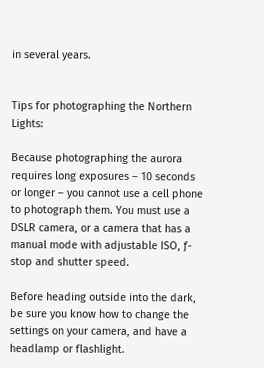in several years.


Tips for photographing the Northern Lights:

Because photographing the aurora requires long exposures – 10 seconds or longer – you cannot use a cell phone to photograph them. You must use a DSLR camera, or a camera that has a manual mode with adjustable ISO, ƒ-stop and shutter speed.

Before heading outside into the dark, be sure you know how to change the settings on your camera, and have a headlamp or flashlight.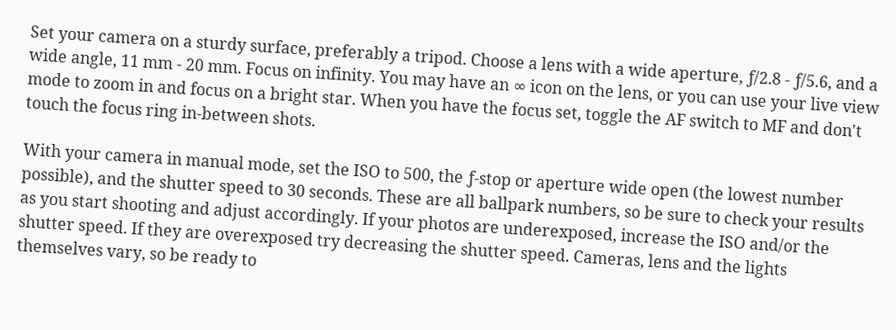Set your camera on a sturdy surface, preferably a tripod. Choose a lens with a wide aperture, ƒ/2.8 - ƒ/5.6, and a wide angle, 11 mm - 20 mm. Focus on infinity. You may have an ∞ icon on the lens, or you can use your live view mode to zoom in and focus on a bright star. When you have the focus set, toggle the AF switch to MF and don't touch the focus ring in-between shots.

With your camera in manual mode, set the ISO to 500, the ƒ-stop or aperture wide open (the lowest number possible), and the shutter speed to 30 seconds. These are all ballpark numbers, so be sure to check your results as you start shooting and adjust accordingly. If your photos are underexposed, increase the ISO and/or the shutter speed. If they are overexposed try decreasing the shutter speed. Cameras, lens and the lights themselves vary, so be ready to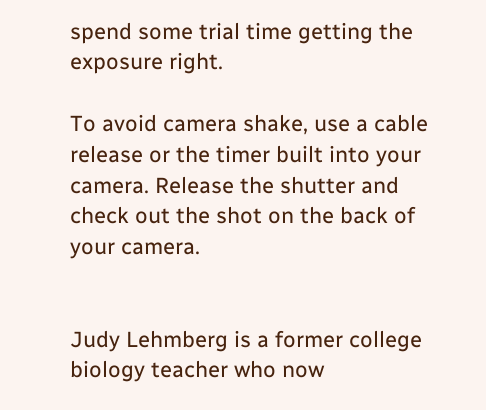spend some trial time getting the exposure right.

To avoid camera shake, use a cable release or the timer built into your camera. Release the shutter and check out the shot on the back of your camera.


Judy Lehmberg is a former college biology teacher who now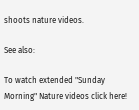shoots nature videos.

See also:

To watch extended "Sunday Morning" Nature videos click here!